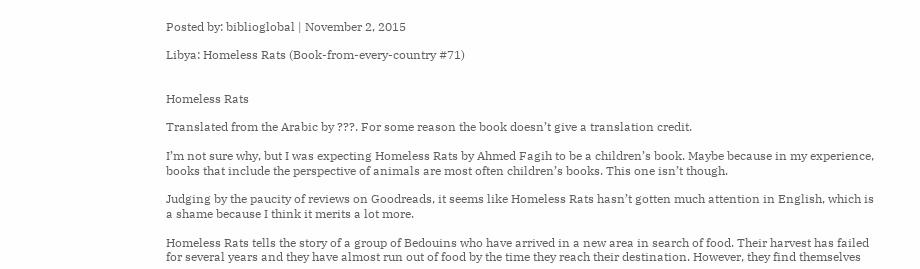Posted by: biblioglobal | November 2, 2015

Libya: Homeless Rats (Book-from-every-country #71)


Homeless Rats

Translated from the Arabic by ???. For some reason the book doesn’t give a translation credit.

I’m not sure why, but I was expecting Homeless Rats by Ahmed Fagih to be a children’s book. Maybe because in my experience, books that include the perspective of animals are most often children’s books. This one isn’t though.

Judging by the paucity of reviews on Goodreads, it seems like Homeless Rats hasn’t gotten much attention in English, which is a shame because I think it merits a lot more.

Homeless Rats tells the story of a group of Bedouins who have arrived in a new area in search of food. Their harvest has failed for several years and they have almost run out of food by the time they reach their destination. However, they find themselves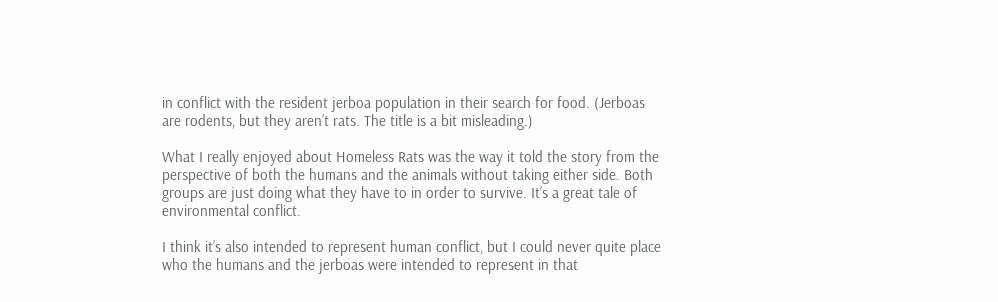in conflict with the resident jerboa population in their search for food. (Jerboas are rodents, but they aren’t rats. The title is a bit misleading.)

What I really enjoyed about Homeless Rats was the way it told the story from the perspective of both the humans and the animals without taking either side. Both groups are just doing what they have to in order to survive. It’s a great tale of environmental conflict.

I think it’s also intended to represent human conflict, but I could never quite place who the humans and the jerboas were intended to represent in that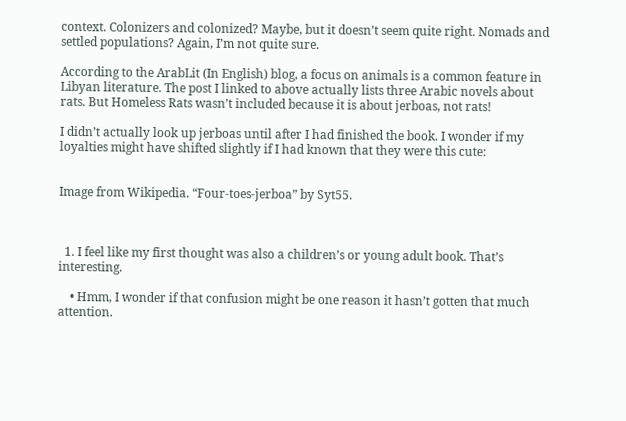context. Colonizers and colonized? Maybe, but it doesn’t seem quite right. Nomads and settled populations? Again, I’m not quite sure.

According to the ArabLit (In English) blog, a focus on animals is a common feature in Libyan literature. The post I linked to above actually lists three Arabic novels about rats. But Homeless Rats wasn’t included because it is about jerboas, not rats!

I didn’t actually look up jerboas until after I had finished the book. I wonder if my loyalties might have shifted slightly if I had known that they were this cute:


Image from Wikipedia. “Four-toes-jerboa” by Syt55.



  1. I feel like my first thought was also a children’s or young adult book. That’s interesting.

    • Hmm, I wonder if that confusion might be one reason it hasn’t gotten that much attention.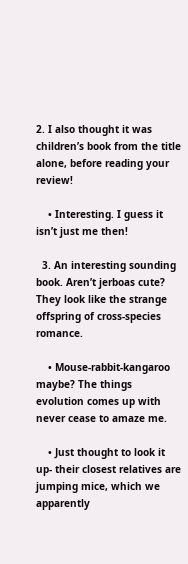2. I also thought it was children’s book from the title alone, before reading your review!

    • Interesting. I guess it isn’t just me then!

  3. An interesting sounding book. Aren’t jerboas cute? They look like the strange offspring of cross-species romance.

    • Mouse-rabbit-kangaroo maybe? The things evolution comes up with never cease to amaze me.

    • Just thought to look it up- their closest relatives are jumping mice, which we apparently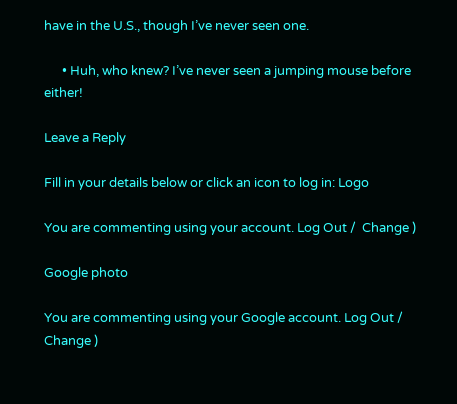have in the U.S., though I’ve never seen one.

      • Huh, who knew? I’ve never seen a jumping mouse before either!

Leave a Reply

Fill in your details below or click an icon to log in: Logo

You are commenting using your account. Log Out /  Change )

Google photo

You are commenting using your Google account. Log Out /  Change )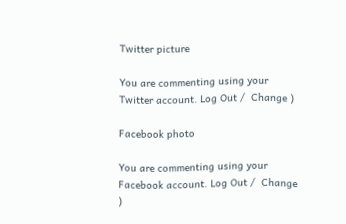Twitter picture

You are commenting using your Twitter account. Log Out /  Change )

Facebook photo

You are commenting using your Facebook account. Log Out /  Change )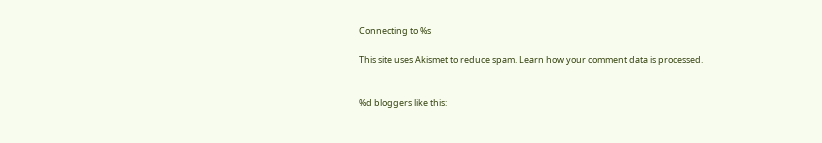Connecting to %s

This site uses Akismet to reduce spam. Learn how your comment data is processed.


%d bloggers like this: